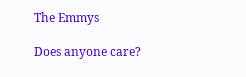The Emmys

Does anyone care?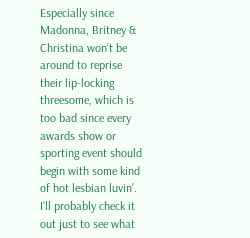Especially since Madonna, Britney & Christina won’t be around to reprise their lip-locking threesome, which is too bad since every awards show or sporting event should begin with some kind of hot lesbian luvin’. I’ll probably check it out just to see what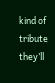kind of tribute they’ll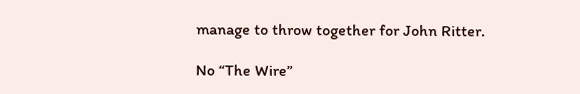manage to throw together for John Ritter.

No “The Wire”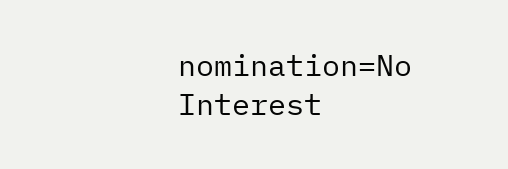nomination=No Interest